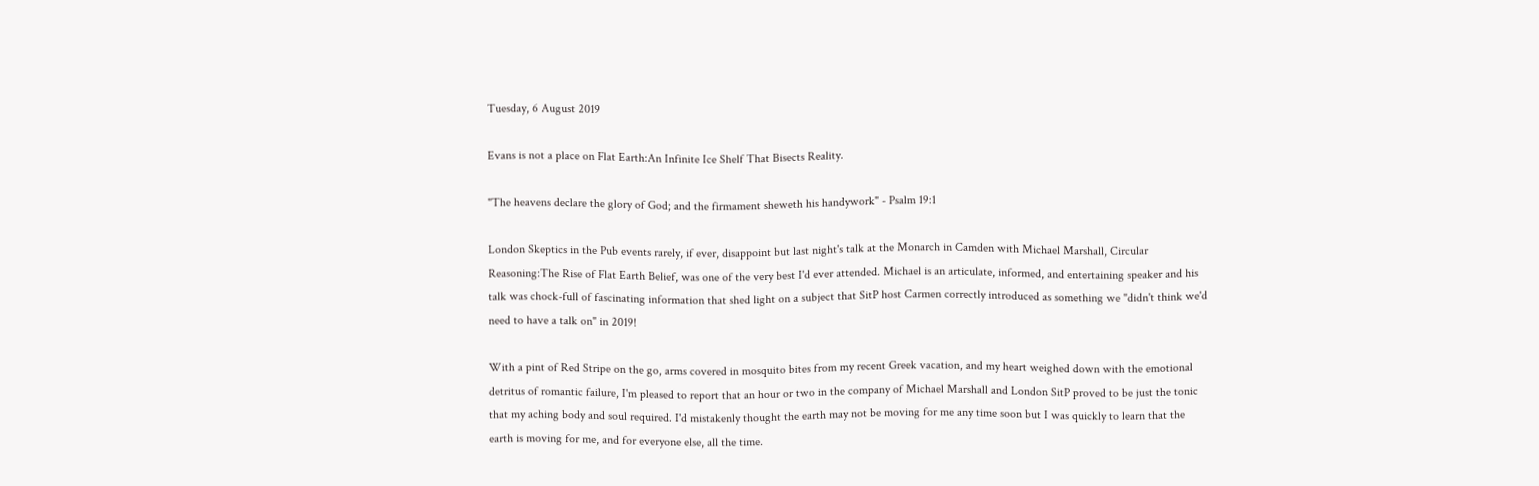Tuesday, 6 August 2019

Evans is not a place on Flat Earth:An Infinite Ice Shelf That Bisects Reality.

"The heavens declare the glory of God; and the firmament sheweth his handywork" - Psalm 19:1

London Skeptics in the Pub events rarely, if ever, disappoint but last night's talk at the Monarch in Camden with Michael Marshall, Circular Reasoning:The Rise of Flat Earth Belief, was one of the very best I'd ever attended. Michael is an articulate, informed, and entertaining speaker and his talk was chock-full of fascinating information that shed light on a subject that SitP host Carmen correctly introduced as something we "didn't think we'd need to have a talk on" in 2019!

With a pint of Red Stripe on the go, arms covered in mosquito bites from my recent Greek vacation, and my heart weighed down with the emotional detritus of romantic failure, I'm pleased to report that an hour or two in the company of Michael Marshall and London SitP proved to be just the tonic that my aching body and soul required. I'd mistakenly thought the earth may not be moving for me any time soon but I was quickly to learn that the earth is moving for me, and for everyone else, all the time.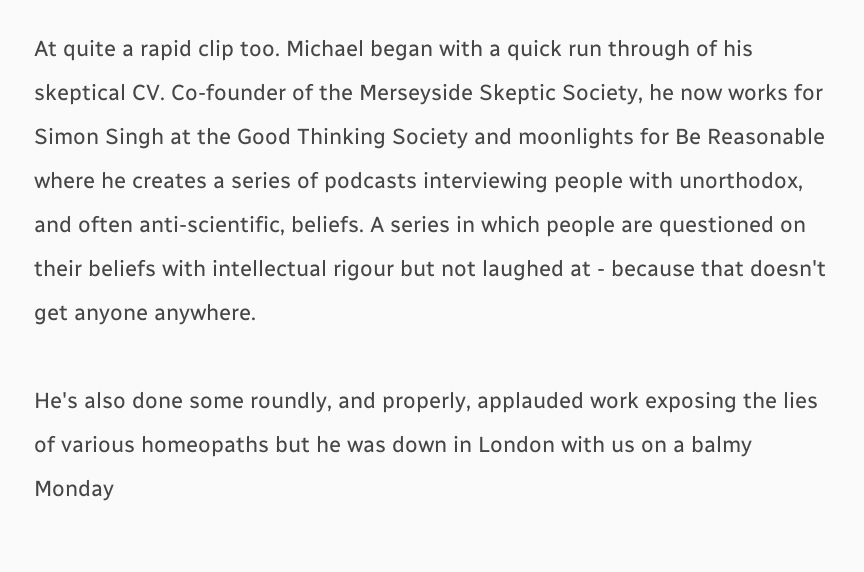At quite a rapid clip too. Michael began with a quick run through of his skeptical CV. Co-founder of the Merseyside Skeptic Society, he now works for Simon Singh at the Good Thinking Society and moonlights for Be Reasonable where he creates a series of podcasts interviewing people with unorthodox, and often anti-scientific, beliefs. A series in which people are questioned on their beliefs with intellectual rigour but not laughed at - because that doesn't get anyone anywhere.

He's also done some roundly, and properly, applauded work exposing the lies of various homeopaths but he was down in London with us on a balmy Monday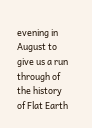evening in August to give us a run through of the history of Flat Earth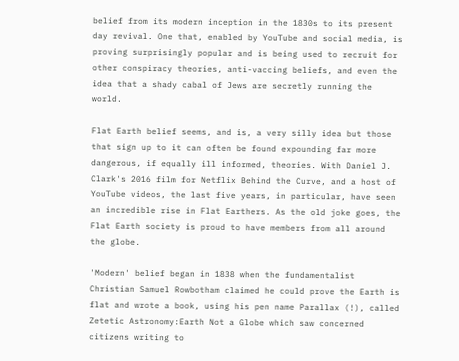belief from its modern inception in the 1830s to its present day revival. One that, enabled by YouTube and social media, is proving surprisingly popular and is being used to recruit for other conspiracy theories, anti-vaccing beliefs, and even the idea that a shady cabal of Jews are secretly running the world.

Flat Earth belief seems, and is, a very silly idea but those that sign up to it can often be found expounding far more dangerous, if equally ill informed, theories. With Daniel J. Clark's 2016 film for Netflix Behind the Curve, and a host of YouTube videos, the last five years, in particular, have seen an incredible rise in Flat Earthers. As the old joke goes, the Flat Earth society is proud to have members from all around the globe.

'Modern' belief began in 1838 when the fundamentalist Christian Samuel Rowbotham claimed he could prove the Earth is flat and wrote a book, using his pen name Parallax (!), called Zetetic Astronomy:Earth Not a Globe which saw concerned citizens writing to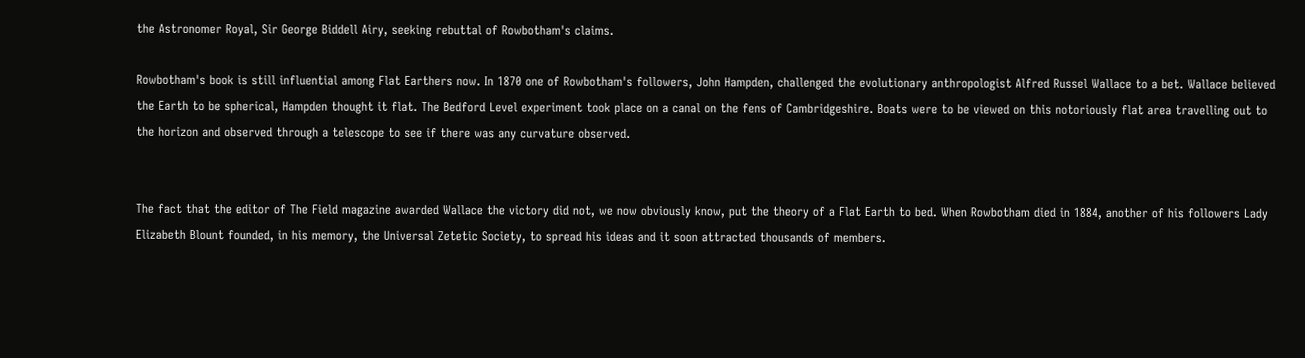the Astronomer Royal, Sir George Biddell Airy, seeking rebuttal of Rowbotham's claims.

Rowbotham's book is still influential among Flat Earthers now. In 1870 one of Rowbotham's followers, John Hampden, challenged the evolutionary anthropologist Alfred Russel Wallace to a bet. Wallace believed the Earth to be spherical, Hampden thought it flat. The Bedford Level experiment took place on a canal on the fens of Cambridgeshire. Boats were to be viewed on this notoriously flat area travelling out to the horizon and observed through a telescope to see if there was any curvature observed.


The fact that the editor of The Field magazine awarded Wallace the victory did not, we now obviously know, put the theory of a Flat Earth to bed. When Rowbotham died in 1884, another of his followers Lady Elizabeth Blount founded, in his memory, the Universal Zetetic Society, to spread his ideas and it soon attracted thousands of members.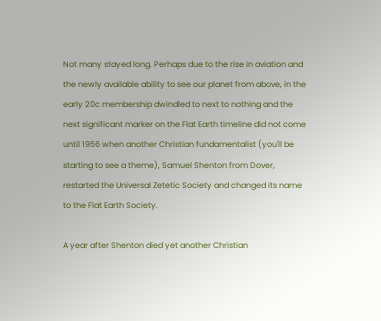Not many stayed long. Perhaps due to the rise in aviation and the newly available ability to see our planet from above, in the early 20c membership dwindled to next to nothing and the next significant marker on the Flat Earth timeline did not come until 1956 when another Christian fundamentalist (you'll be starting to see a theme), Samuel Shenton from Dover, restarted the Universal Zetetic Society and changed its name to the Flat Earth Society.

A year after Shenton died yet another Christian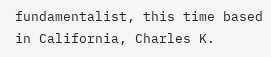fundamentalist, this time based in California, Charles K.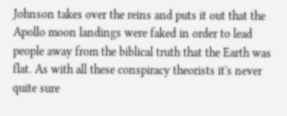Johnson takes over the reins and puts it out that the Apollo moon landings were faked in order to lead people away from the biblical truth that the Earth was flat. As with all these conspiracy theorists it's never quite sure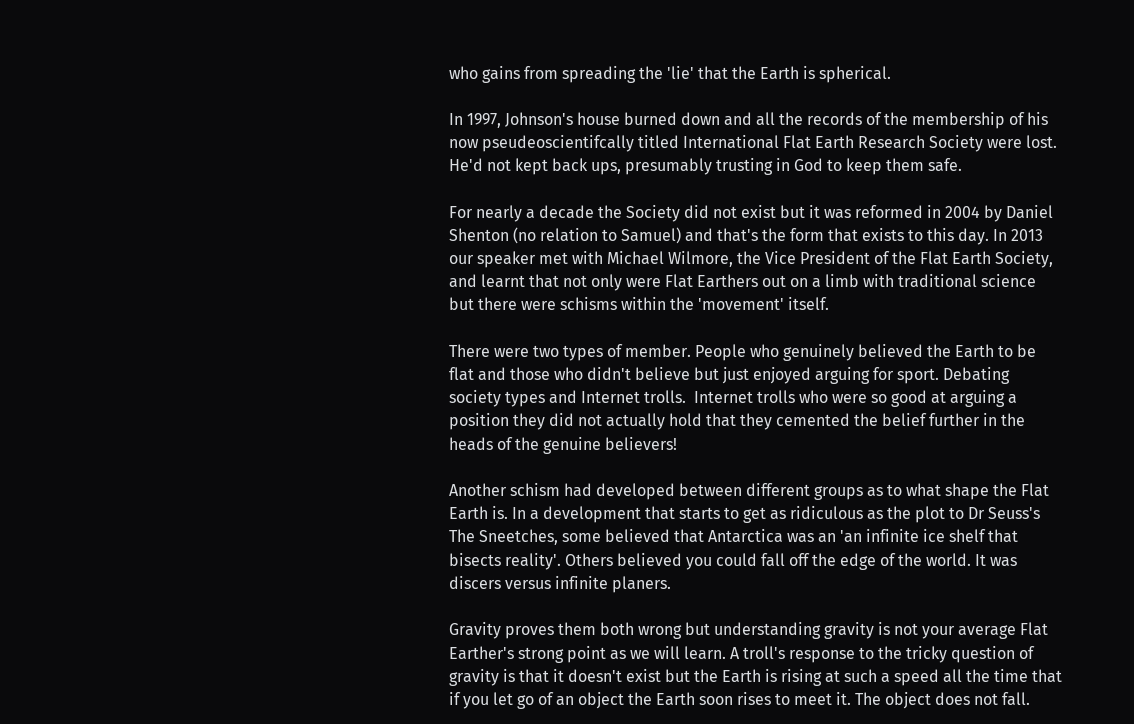who gains from spreading the 'lie' that the Earth is spherical.

In 1997, Johnson's house burned down and all the records of the membership of his now pseudeoscientifcally titled International Flat Earth Research Society were lost. He'd not kept back ups, presumably trusting in God to keep them safe.

For nearly a decade the Society did not exist but it was reformed in 2004 by Daniel Shenton (no relation to Samuel) and that's the form that exists to this day. In 2013 our speaker met with Michael Wilmore, the Vice President of the Flat Earth Society, and learnt that not only were Flat Earthers out on a limb with traditional science but there were schisms within the 'movement' itself.

There were two types of member. People who genuinely believed the Earth to be flat and those who didn't believe but just enjoyed arguing for sport. Debating society types and Internet trolls.  Internet trolls who were so good at arguing a position they did not actually hold that they cemented the belief further in the heads of the genuine believers!

Another schism had developed between different groups as to what shape the Flat Earth is. In a development that starts to get as ridiculous as the plot to Dr Seuss's The Sneetches, some believed that Antarctica was an 'an infinite ice shelf that bisects reality'. Others believed you could fall off the edge of the world. It was discers versus infinite planers.

Gravity proves them both wrong but understanding gravity is not your average Flat Earther's strong point as we will learn. A troll's response to the tricky question of gravity is that it doesn't exist but the Earth is rising at such a speed all the time that if you let go of an object the Earth soon rises to meet it. The object does not fall.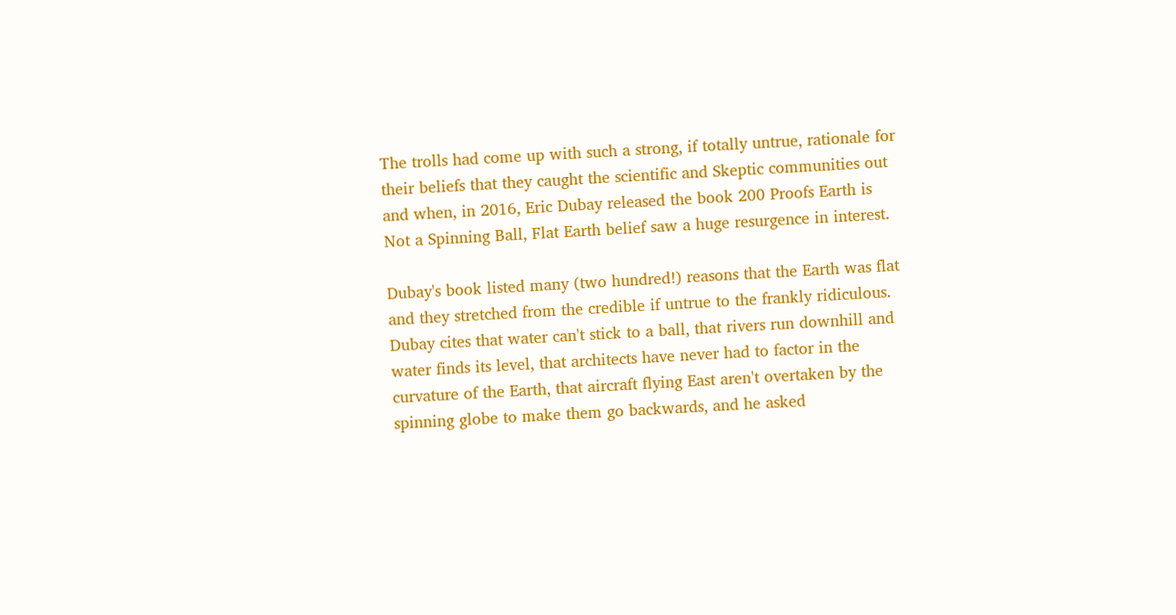The trolls had come up with such a strong, if totally untrue, rationale for their beliefs that they caught the scientific and Skeptic communities out and when, in 2016, Eric Dubay released the book 200 Proofs Earth is Not a Spinning Ball, Flat Earth belief saw a huge resurgence in interest.

Dubay's book listed many (two hundred!) reasons that the Earth was flat and they stretched from the credible if untrue to the frankly ridiculous. Dubay cites that water can't stick to a ball, that rivers run downhill and water finds its level, that architects have never had to factor in the curvature of the Earth, that aircraft flying East aren't overtaken by the spinning globe to make them go backwards, and he asked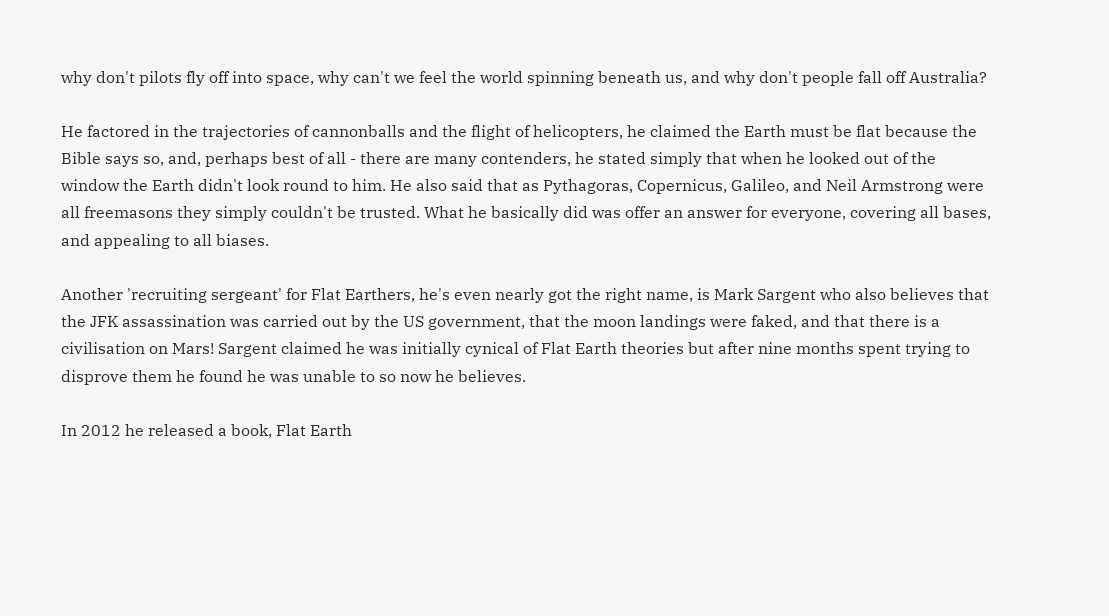why don't pilots fly off into space, why can't we feel the world spinning beneath us, and why don't people fall off Australia?

He factored in the trajectories of cannonballs and the flight of helicopters, he claimed the Earth must be flat because the Bible says so, and, perhaps best of all - there are many contenders, he stated simply that when he looked out of the window the Earth didn't look round to him. He also said that as Pythagoras, Copernicus, Galileo, and Neil Armstrong were all freemasons they simply couldn't be trusted. What he basically did was offer an answer for everyone, covering all bases, and appealing to all biases.

Another 'recruiting sergeant' for Flat Earthers, he's even nearly got the right name, is Mark Sargent who also believes that the JFK assassination was carried out by the US government, that the moon landings were faked, and that there is a civilisation on Mars! Sargent claimed he was initially cynical of Flat Earth theories but after nine months spent trying to disprove them he found he was unable to so now he believes.

In 2012 he released a book, Flat Earth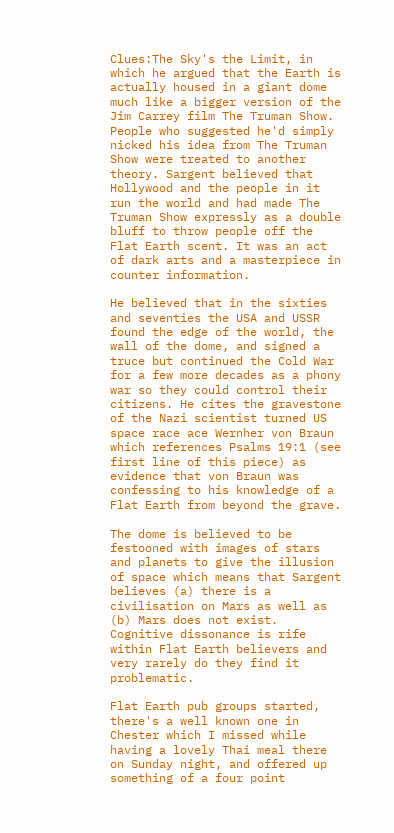Clues:The Sky's the Limit, in which he argued that the Earth is actually housed in a giant dome much like a bigger version of the Jim Carrey film The Truman Show. People who suggested he'd simply nicked his idea from The Truman Show were treated to another theory. Sargent believed that Hollywood and the people in it run the world and had made The Truman Show expressly as a double bluff to throw people off the Flat Earth scent. It was an act of dark arts and a masterpiece in counter information.

He believed that in the sixties and seventies the USA and USSR found the edge of the world, the wall of the dome, and signed a truce but continued the Cold War for a few more decades as a phony war so they could control their citizens. He cites the gravestone of the Nazi scientist turned US space race ace Wernher von Braun which references Psalms 19:1 (see first line of this piece) as evidence that von Braun was confessing to his knowledge of a Flat Earth from beyond the grave.

The dome is believed to be festooned with images of stars and planets to give the illusion of space which means that Sargent believes (a) there is a civilisation on Mars as well as (b) Mars does not exist. Cognitive dissonance is rife within Flat Earth believers and very rarely do they find it problematic.

Flat Earth pub groups started, there's a well known one in Chester which I missed while having a lovely Thai meal there on Sunday night, and offered up something of a four point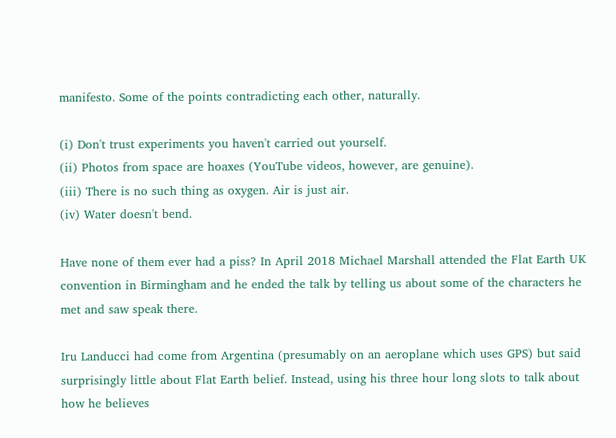manifesto. Some of the points contradicting each other, naturally.

(i) Don't trust experiments you haven't carried out yourself.
(ii) Photos from space are hoaxes (YouTube videos, however, are genuine).
(iii) There is no such thing as oxygen. Air is just air.
(iv) Water doesn't bend.

Have none of them ever had a piss? In April 2018 Michael Marshall attended the Flat Earth UK convention in Birmingham and he ended the talk by telling us about some of the characters he met and saw speak there.

Iru Landucci had come from Argentina (presumably on an aeroplane which uses GPS) but said surprisingly little about Flat Earth belief. Instead, using his three hour long slots to talk about how he believes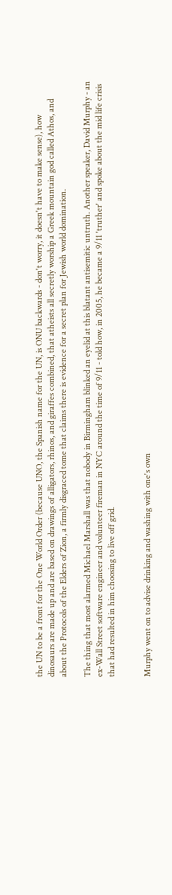the UN to be a front for the One World Order (because UNO, the Spanish name for the UN, is ONU backwards - don't worry, it doesn't have to make sense), how dinosaurs are made up and are based on drawings of alligators, rhinos, and giraffes combined, that atheists all secretly worship a Greek mountain god called Athos, and about the Protocols of the Elders of Zion, a firmly disgraced tome that claims there is evidence for a secret plan for Jewish world domination.

The thing that most alarmed Michael Marshall was that nobody in Birmingham blinked an eyelid at this blatant antisemitic untruth. Another speaker, David Murphy - an ex-Wall Street software engineer and volunteer fireman in NYC around the time of 9/11 - told how, in 2005, he became a 9/11 'truther' and spoke about the mid life crisis that had resulted in him choosing to live off grid.


Murphy went on to advise drinking and washing with one's own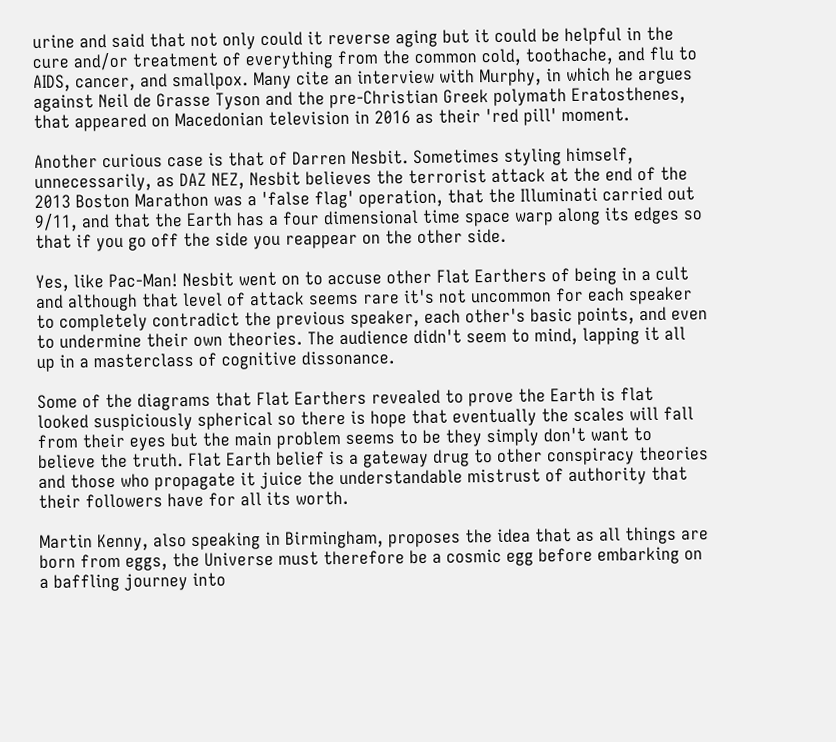urine and said that not only could it reverse aging but it could be helpful in the cure and/or treatment of everything from the common cold, toothache, and flu to AIDS, cancer, and smallpox. Many cite an interview with Murphy, in which he argues against Neil de Grasse Tyson and the pre-Christian Greek polymath Eratosthenes, that appeared on Macedonian television in 2016 as their 'red pill' moment.

Another curious case is that of Darren Nesbit. Sometimes styling himself, unnecessarily, as DAZ NEZ, Nesbit believes the terrorist attack at the end of the 2013 Boston Marathon was a 'false flag' operation, that the Illuminati carried out 9/11, and that the Earth has a four dimensional time space warp along its edges so that if you go off the side you reappear on the other side.

Yes, like Pac-Man! Nesbit went on to accuse other Flat Earthers of being in a cult and although that level of attack seems rare it's not uncommon for each speaker to completely contradict the previous speaker, each other's basic points, and even to undermine their own theories. The audience didn't seem to mind, lapping it all up in a masterclass of cognitive dissonance.

Some of the diagrams that Flat Earthers revealed to prove the Earth is flat looked suspiciously spherical so there is hope that eventually the scales will fall from their eyes but the main problem seems to be they simply don't want to believe the truth. Flat Earth belief is a gateway drug to other conspiracy theories and those who propagate it juice the understandable mistrust of authority that their followers have for all its worth.

Martin Kenny, also speaking in Birmingham, proposes the idea that as all things are born from eggs, the Universe must therefore be a cosmic egg before embarking on a baffling journey into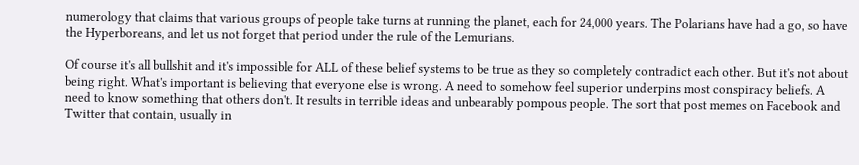numerology that claims that various groups of people take turns at running the planet, each for 24,000 years. The Polarians have had a go, so have the Hyperboreans, and let us not forget that period under the rule of the Lemurians.

Of course it's all bullshit and it's impossible for ALL of these belief systems to be true as they so completely contradict each other. But it's not about being right. What's important is believing that everyone else is wrong. A need to somehow feel superior underpins most conspiracy beliefs. A need to know something that others don't. It results in terrible ideas and unbearably pompous people. The sort that post memes on Facebook and Twitter that contain, usually in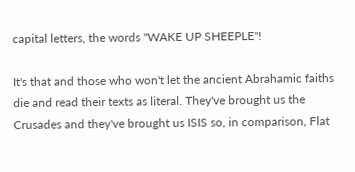capital letters, the words "WAKE UP SHEEPLE"!

It's that and those who won't let the ancient Abrahamic faiths die and read their texts as literal. They've brought us the Crusades and they've brought us ISIS so, in comparison, Flat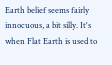Earth belief seems fairly innocuous, a bit silly. It's when Flat Earth is used to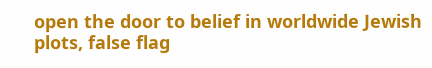open the door to belief in worldwide Jewish plots, false flag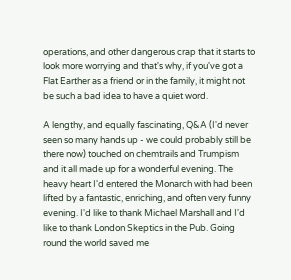operations, and other dangerous crap that it starts to look more worrying and that's why, if you've got a Flat Earther as a friend or in the family, it might not be such a bad idea to have a quiet word.

A lengthy, and equally fascinating, Q&A (I'd never seen so many hands up - we could probably still be there now) touched on chemtrails and Trumpism and it all made up for a wonderful evening. The heavy heart I'd entered the Monarch with had been lifted by a fantastic, enriching, and often very funny evening. I'd like to thank Michael Marshall and I'd like to thank London Skeptics in the Pub. Going round the world saved me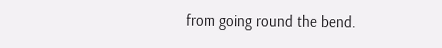from going round the bend.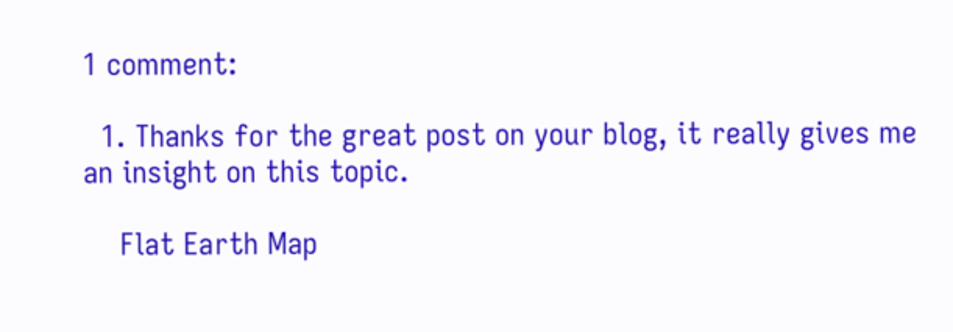1 comment:

  1. Thanks for the great post on your blog, it really gives me an insight on this topic.

    Flat Earth Map